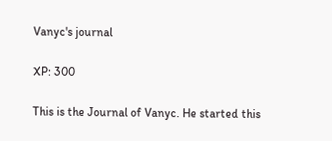Vanyc's journal

XP: 300

This is the Journal of Vanyc. He started this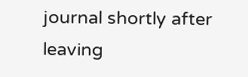journal shortly after leaving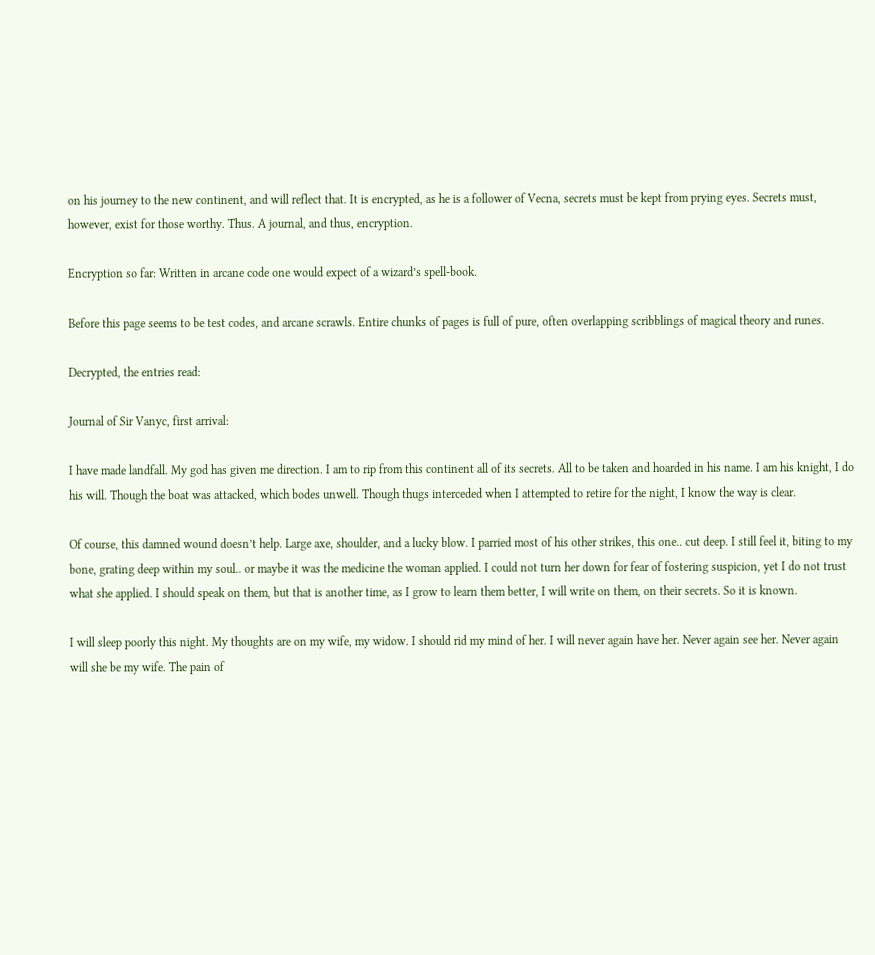on his journey to the new continent, and will reflect that. It is encrypted, as he is a follower of Vecna, secrets must be kept from prying eyes. Secrets must, however, exist for those worthy. Thus. A journal, and thus, encryption.

Encryption so far: Written in arcane code one would expect of a wizard’s spell-book.

Before this page seems to be test codes, and arcane scrawls. Entire chunks of pages is full of pure, often overlapping scribblings of magical theory and runes.

Decrypted, the entries read:

Journal of Sir Vanyc, first arrival:

I have made landfall. My god has given me direction. I am to rip from this continent all of its secrets. All to be taken and hoarded in his name. I am his knight, I do his will. Though the boat was attacked, which bodes unwell. Though thugs interceded when I attempted to retire for the night, I know the way is clear.

Of course, this damned wound doesn’t help. Large axe, shoulder, and a lucky blow. I parried most of his other strikes, this one.. cut deep. I still feel it, biting to my bone, grating deep within my soul.. or maybe it was the medicine the woman applied. I could not turn her down for fear of fostering suspicion, yet I do not trust what she applied. I should speak on them, but that is another time, as I grow to learn them better, I will write on them, on their secrets. So it is known.

I will sleep poorly this night. My thoughts are on my wife, my widow. I should rid my mind of her. I will never again have her. Never again see her. Never again will she be my wife. The pain of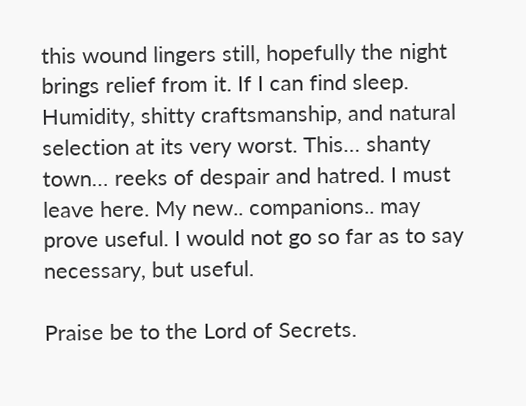this wound lingers still, hopefully the night brings relief from it. If I can find sleep. Humidity, shitty craftsmanship, and natural selection at its very worst. This… shanty town… reeks of despair and hatred. I must leave here. My new.. companions.. may prove useful. I would not go so far as to say necessary, but useful.

Praise be to the Lord of Secrets.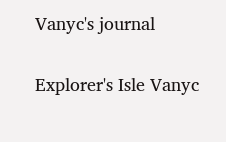Vanyc's journal

Explorer's Isle Vanyc